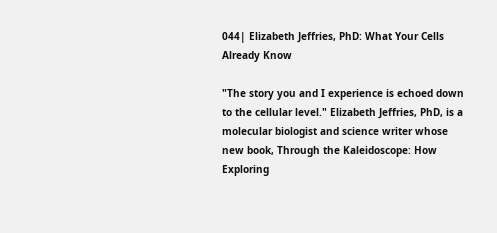044| Elizabeth Jeffries, PhD: What Your Cells Already Know

"The story you and I experience is echoed down to the cellular level." Elizabeth Jeffries, PhD, is a molecular biologist and science writer whose new book, Through the Kaleidoscope: How Exploring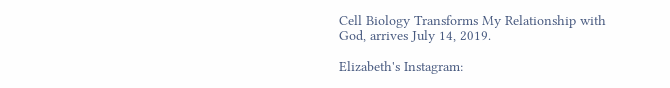Cell Biology Transforms My Relationship with God, arrives July 14, 2019.

Elizabeth's Instagram: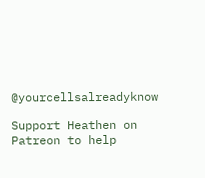@yourcellsalreadyknow

Support Heathen on Patreon to help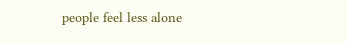people feel less alone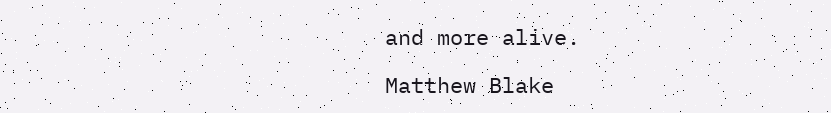and more alive.

Matthew Blake